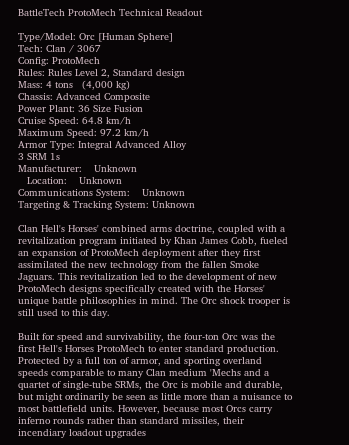BattleTech ProtoMech Technical Readout

Type/Model: Orc [Human Sphere]
Tech: Clan / 3067
Config: ProtoMech
Rules: Rules Level 2, Standard design
Mass: 4 tons   (4,000 kg)
Chassis: Advanced Composite
Power Plant: 36 Size Fusion
Cruise Speed: 64.8 km/h
Maximum Speed: 97.2 km/h
Armor Type: Integral Advanced Alloy
3 SRM 1s
Manufacturer:    Unknown
   Location:    Unknown
Communications System:    Unknown
Targeting & Tracking System: Unknown

Clan Hell's Horses' combined arms doctrine, coupled with a revitalization program initiated by Khan James Cobb, fueled an expansion of ProtoMech deployment after they first assimilated the new technology from the fallen Smoke Jaguars. This revitalization led to the development of new ProtoMech designs specifically created with the Horses' unique battle philosophies in mind. The Orc shock trooper is still used to this day.

Built for speed and survivability, the four-ton Orc was the first Hell's Horses ProtoMech to enter standard production. Protected by a full ton of armor, and sporting overland speeds comparable to many Clan medium 'Mechs and a quartet of single-tube SRMs, the Orc is mobile and durable, but might ordinarily be seen as little more than a nuisance to most battlefield units. However, because most Orcs carry inferno rounds rather than standard missiles, their incendiary loadout upgrades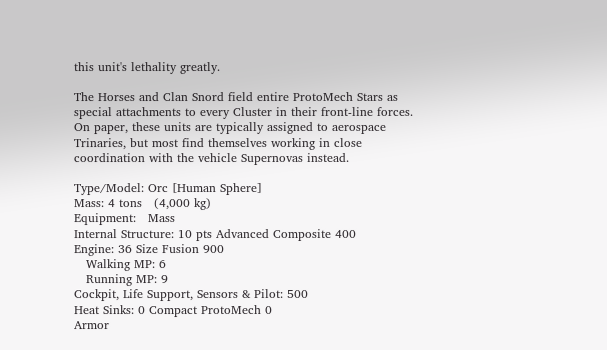this unit's lethality greatly.

The Horses and Clan Snord field entire ProtoMech Stars as special attachments to every Cluster in their front-line forces. On paper, these units are typically assigned to aerospace Trinaries, but most find themselves working in close coordination with the vehicle Supernovas instead.

Type/Model: Orc [Human Sphere]
Mass: 4 tons   (4,000 kg)
Equipment:   Mass
Internal Structure: 10 pts Advanced Composite 400
Engine: 36 Size Fusion 900
   Walking MP: 6
   Running MP: 9
Cockpit, Life Support, Sensors & Pilot: 500
Heat Sinks: 0 Compact ProtoMech 0
Armor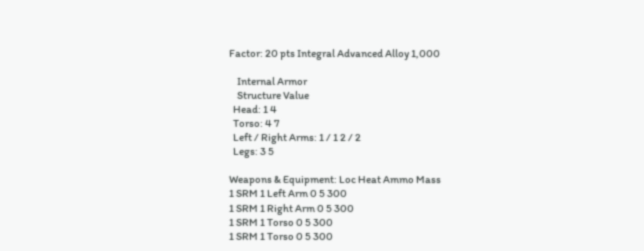Factor: 20 pts Integral Advanced Alloy 1,000

    Internal Armor
    Structure Value
  Head: 1 4
  Torso: 4 7
  Left / Right Arms: 1 / 1 2 / 2
  Legs: 3 5

Weapons & Equipment: Loc Heat Ammo Mass
1 SRM 1 Left Arm 0 5 300
1 SRM 1 Right Arm 0 5 300
1 SRM 1 Torso 0 5 300
1 SRM 1 Torso 0 5 300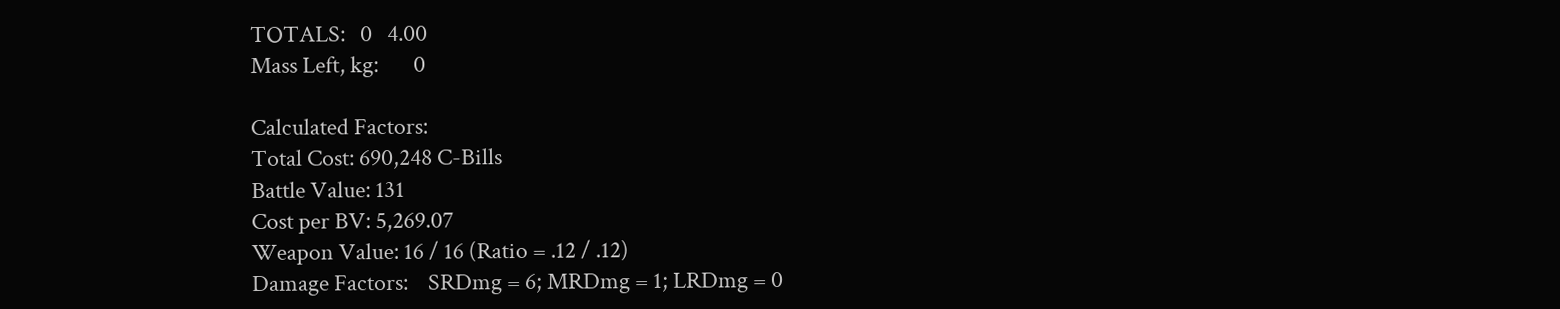TOTALS:   0   4.00
Mass Left, kg:       0

Calculated Factors:
Total Cost: 690,248 C-Bills
Battle Value: 131
Cost per BV: 5,269.07
Weapon Value: 16 / 16 (Ratio = .12 / .12)
Damage Factors:    SRDmg = 6; MRDmg = 1; LRDmg = 0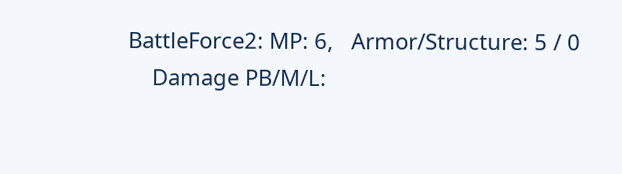BattleForce2: MP: 6,   Armor/Structure: 5 / 0
    Damage PB/M/L: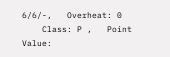6/6/-,   Overheat: 0
    Class: P ,   Point Value: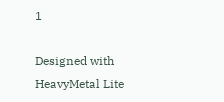1

Designed with HeavyMetal Lite